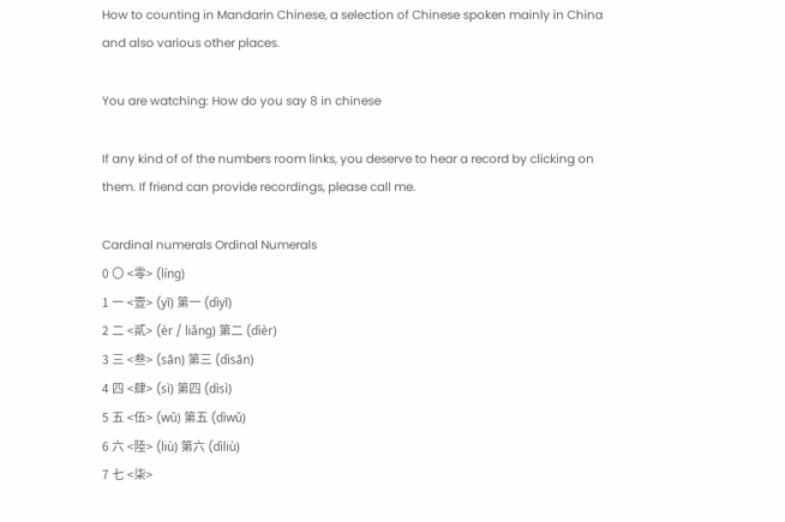How to counting in Mandarin Chinese, a selection of Chinese spoken mainly in China and also various other places.

You are watching: How do you say 8 in chinese

If any kind of of the numbers room links, you deserve to hear a record by clicking on them. If friend can provide recordings, please call me.

Cardinal numerals Ordinal Numerals
0 〇 <零> (líng)
1 一 <壹> (yī) 第一 (dìyī)
2 二 <貳> (èr / liǎng) 第二 (dìèr)
3 三 <叁> (sān) 第三 (dìsān)
4 四 <肆> (sì) 第四 (dìsì)
5 五 <伍> (wǔ) 第五 (dìwǔ)
6 六 <陸> (liù) 第六 (dìliù)
7 七 <柒>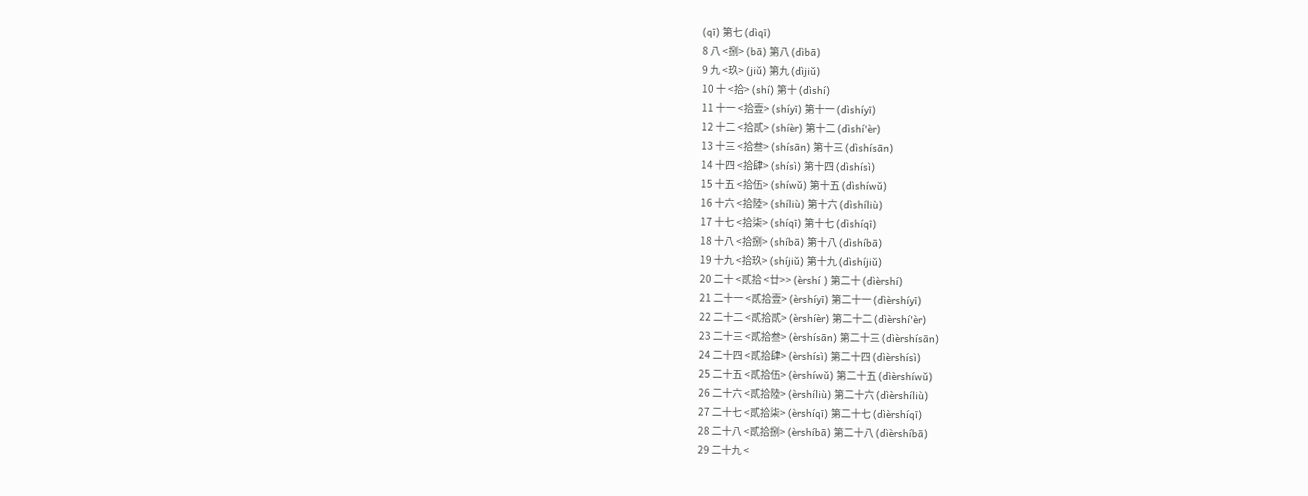(qī) 第七 (dìqī)
8 八 <捌> (bā) 第八 (dìbā)
9 九 <玖> (jiǔ) 第九 (dìjiǔ)
10 十 <拾> (shí) 第十 (dìshí)
11 十一 <拾壹> (shíyī) 第十一 (dìshíyī)
12 十二 <拾貳> (shíèr) 第十二 (dìshí'èr)
13 十三 <拾叁> (shísān) 第十三 (dìshísān)
14 十四 <拾肆> (shísì) 第十四 (dìshísì)
15 十五 <拾伍> (shíwǔ) 第十五 (dìshíwǔ)
16 十六 <拾陸> (shíliù) 第十六 (dìshíliù)
17 十七 <拾柒> (shíqī) 第十七 (dìshíqī)
18 十八 <拾捌> (shíbā) 第十八 (dìshíbā)
19 十九 <拾玖> (shíjiǔ) 第十九 (dìshíjiǔ)
20 二十 <貳拾 <廿>> (èrshí ) 第二十 (dìèrshí)
21 二十一 <貳拾壹> (èrshíyī) 第二十一 (dìèrshíyī)
22 二十二 <貳拾貳> (èrshíèr) 第二十二 (dìèrshí'èr)
23 二十三 <貳拾叁> (èrshísān) 第二十三 (dìèrshísān)
24 二十四 <貳拾肆> (èrshísì) 第二十四 (dìèrshísì)
25 二十五 <貳拾伍> (èrshíwǔ) 第二十五 (dìèrshíwǔ)
26 二十六 <貳拾陸> (èrshíliù) 第二十六 (dìèrshíliù)
27 二十七 <貳拾柒> (èrshíqī) 第二十七 (dìèrshíqī)
28 二十八 <貳拾捌> (èrshíbā) 第二十八 (dìèrshíbā)
29 二十九 <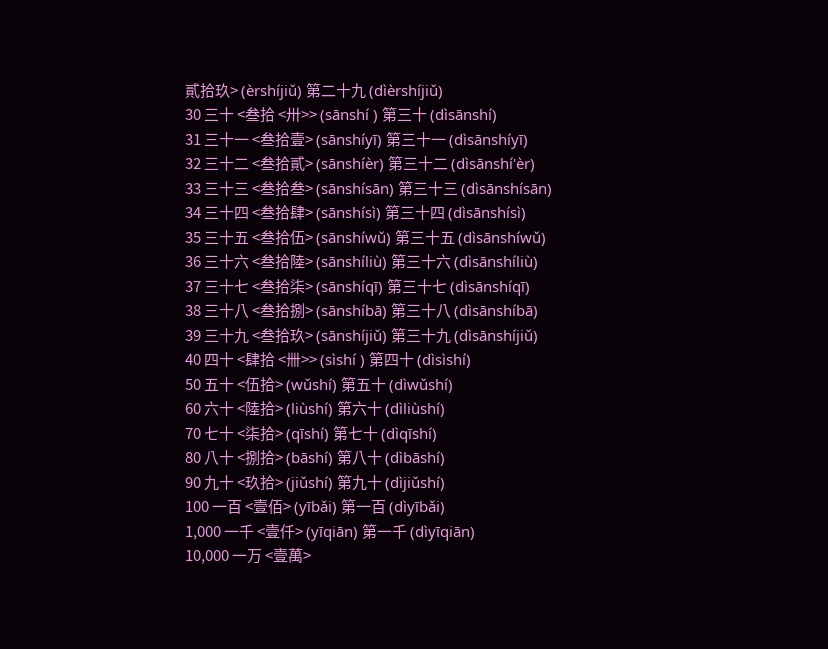貳拾玖> (èrshíjiǔ) 第二十九 (dìèrshíjiǔ)
30 三十 <叁拾 <卅>> (sānshí ) 第三十 (dìsānshí)
31 三十一 <叁拾壹> (sānshíyī) 第三十一 (dìsānshíyī)
32 三十二 <叁拾貳> (sānshíèr) 第三十二 (dìsānshí'èr)
33 三十三 <叁拾叁> (sānshísān) 第三十三 (dìsānshísān)
34 三十四 <叁拾肆> (sānshísì) 第三十四 (dìsānshísì)
35 三十五 <叁拾伍> (sānshíwǔ) 第三十五 (dìsānshíwǔ)
36 三十六 <叁拾陸> (sānshíliù) 第三十六 (dìsānshíliù)
37 三十七 <叁拾柒> (sānshíqī) 第三十七 (dìsānshíqī)
38 三十八 <叁拾捌> (sānshíbā) 第三十八 (dìsānshíbā)
39 三十九 <叁拾玖> (sānshíjiǔ) 第三十九 (dìsānshíjiǔ)
40 四十 <肆拾 <卌>> (sìshí ) 第四十 (dìsìshí)
50 五十 <伍拾> (wǔshí) 第五十 (dìwǔshí)
60 六十 <陸拾> (liùshí) 第六十 (dìliùshí)
70 七十 <柒拾> (qīshí) 第七十 (dìqīshí)
80 八十 <捌拾> (bāshí) 第八十 (dìbāshí)
90 九十 <玖拾> (jiǔshí) 第九十 (dìjiǔshí)
100 一百 <壹佰> (yībǎi) 第一百 (dìyībǎi)
1,000 一千 <壹仟> (yīqiān) 第一千 (dìyīqiān)
10,000 一万 <壹萬>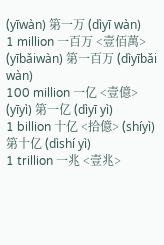(yīwàn) 第一万 (dìyī wàn)
1 million 一百万 <壹佰萬> (yībǎiwàn) 第一百万 (dìyībǎi wàn)
100 million 一亿 <壹億> (yīyì) 第一亿 (dìyī yì)
1 billion 十亿 <拾億> (shíyì) 第十亿 (dìshí yì)
1 trillion 一兆 <壹兆>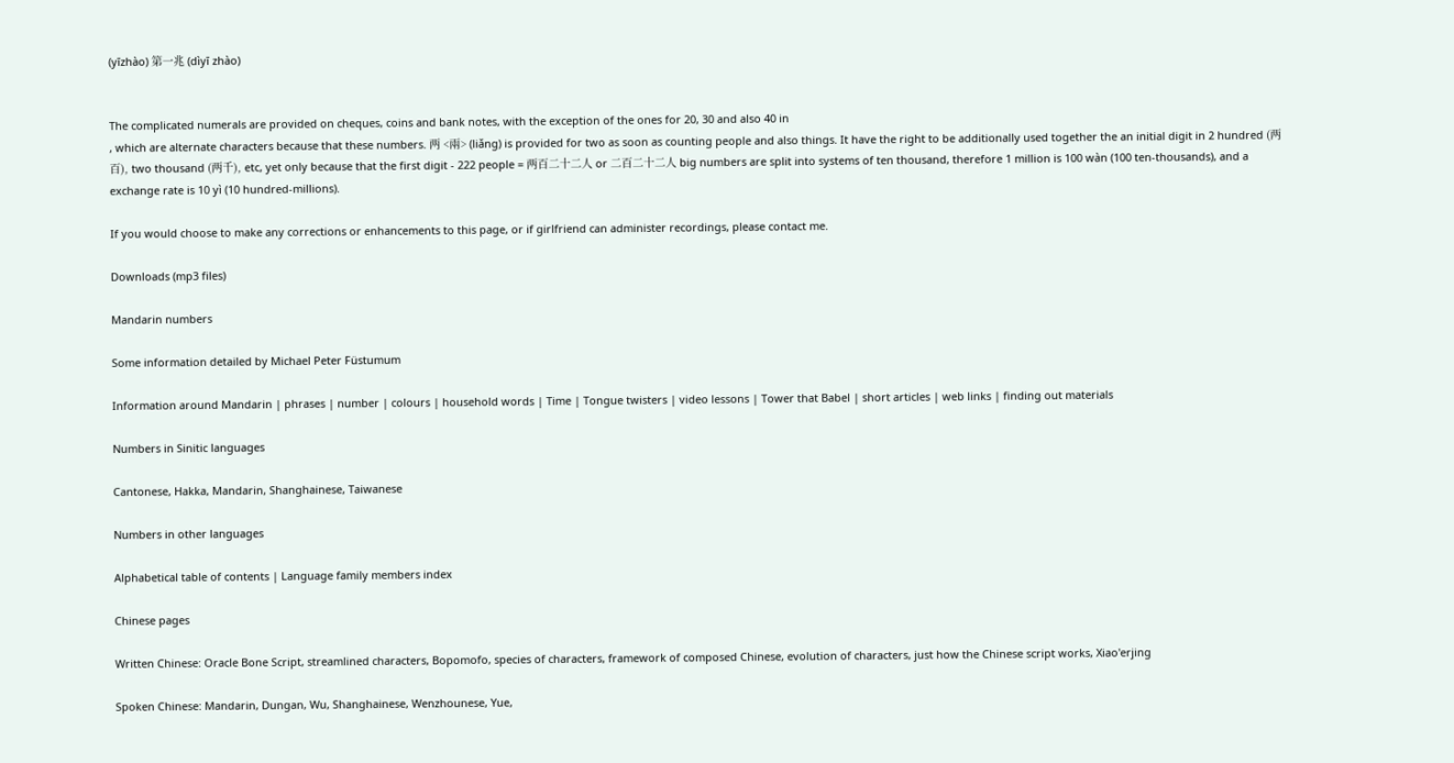(yīzhào) 第一兆 (dìyī zhào)


The complicated numerals are provided on cheques, coins and bank notes, with the exception of the ones for 20, 30 and also 40 in
, which are alternate characters because that these numbers. 两 <兩> (liǎng) is provided for two as soon as counting people and also things. It have the right to be additionally used together the an initial digit in 2 hundred (两百), two thousand (两千), etc, yet only because that the first digit - 222 people = 两百二十二人 or 二百二十二人 big numbers are split into systems of ten thousand, therefore 1 million is 100 wàn (100 ten-thousands), and a exchange rate is 10 yì (10 hundred-millions).

If you would choose to make any corrections or enhancements to this page, or if girlfriend can administer recordings, please contact me.

Downloads (mp3 files)

Mandarin numbers

Some information detailed by Michael Peter Füstumum

Information around Mandarin | phrases | number | colours | household words | Time | Tongue twisters | video lessons | Tower that Babel | short articles | web links | finding out materials

Numbers in Sinitic languages

Cantonese, Hakka, Mandarin, Shanghainese, Taiwanese

Numbers in other languages

Alphabetical table of contents | Language family members index

Chinese pages

Written Chinese: Oracle Bone Script, streamlined characters, Bopomofo, species of characters, framework of composed Chinese, evolution of characters, just how the Chinese script works, Xiao'erjing

Spoken Chinese: Mandarin, Dungan, Wu, Shanghainese, Wenzhounese, Yue,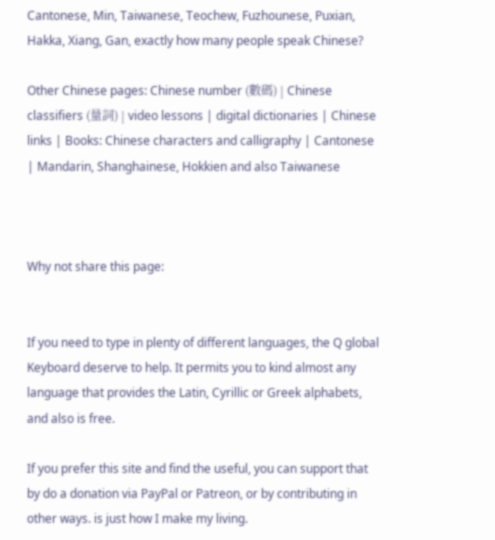Cantonese, Min, Taiwanese, Teochew, Fuzhounese, Puxian, Hakka, Xiang, Gan, exactly how many people speak Chinese?

Other Chinese pages: Chinese number (數碼) | Chinese classifiers (量詞) | video lessons | digital dictionaries | Chinese links | Books: Chinese characters and calligraphy | Cantonese | Mandarin, Shanghainese, Hokkien and also Taiwanese



Why not share this page:


If you need to type in plenty of different languages, the Q global Keyboard deserve to help. It permits you to kind almost any language that provides the Latin, Cyrillic or Greek alphabets, and also is free.

If you prefer this site and find the useful, you can support that by do a donation via PayPal or Patreon, or by contributing in other ways. is just how I make my living.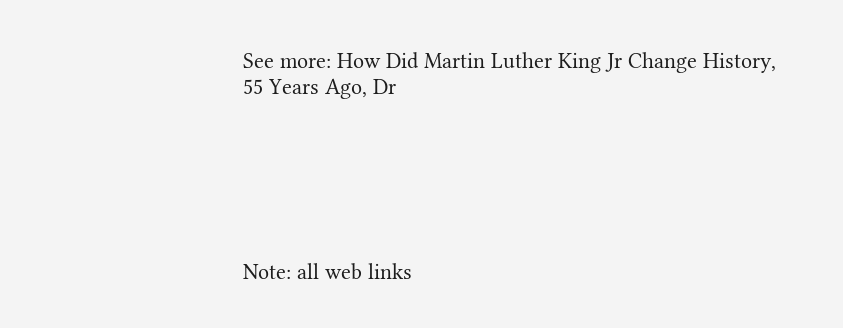See more: How Did Martin Luther King Jr Change History, 55 Years Ago, Dr






Note: all web links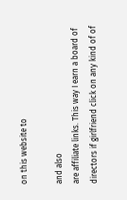on this website to

and also
are affiliate links. This way I earn a board of directors if girlfriend click on any kind of of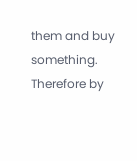them and buy something. Therefore by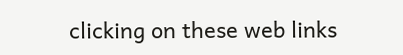clicking on these web links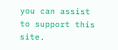you can assist to support this site.